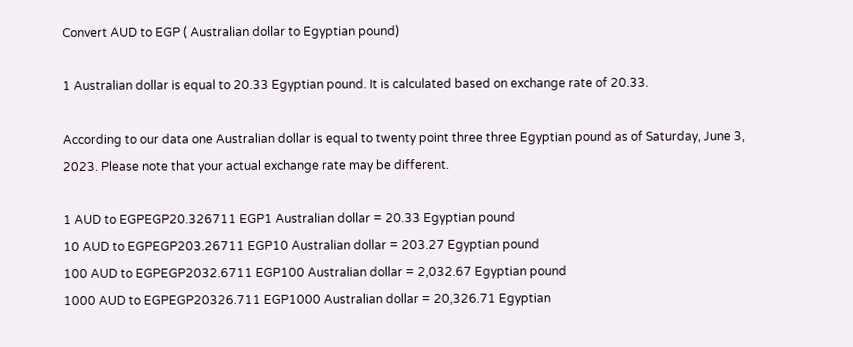Convert AUD to EGP ( Australian dollar to Egyptian pound)

1 Australian dollar is equal to 20.33 Egyptian pound. It is calculated based on exchange rate of 20.33.

According to our data one Australian dollar is equal to twenty point three three Egyptian pound as of Saturday, June 3, 2023. Please note that your actual exchange rate may be different.

1 AUD to EGPEGP20.326711 EGP1 Australian dollar = 20.33 Egyptian pound
10 AUD to EGPEGP203.26711 EGP10 Australian dollar = 203.27 Egyptian pound
100 AUD to EGPEGP2032.6711 EGP100 Australian dollar = 2,032.67 Egyptian pound
1000 AUD to EGPEGP20326.711 EGP1000 Australian dollar = 20,326.71 Egyptian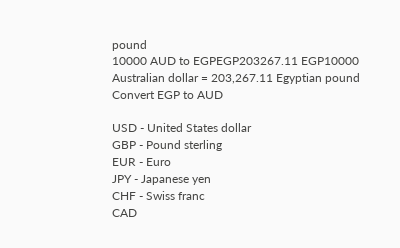pound
10000 AUD to EGPEGP203267.11 EGP10000 Australian dollar = 203,267.11 Egyptian pound
Convert EGP to AUD

USD - United States dollar
GBP - Pound sterling
EUR - Euro
JPY - Japanese yen
CHF - Swiss franc
CAD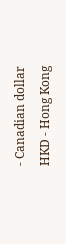- Canadian dollar
HKD - Hong Kong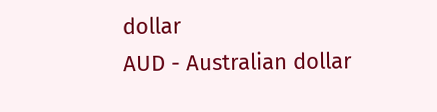dollar
AUD - Australian dollar